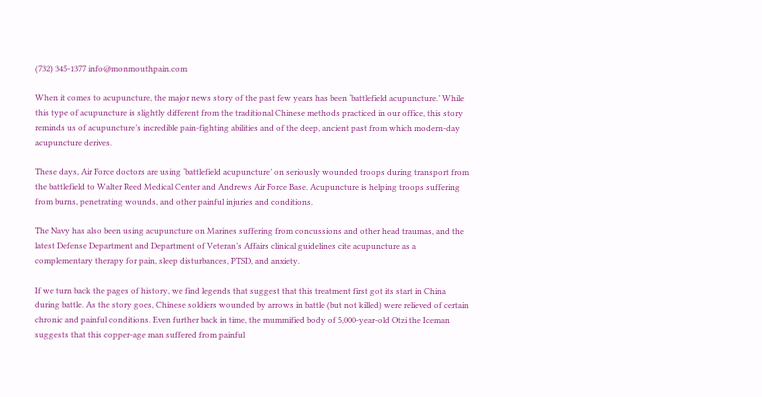(732) 345-1377 info@monmouthpain.com

When it comes to acupuncture, the major news story of the past few years has been ‘battlefield acupuncture.’ While this type of acupuncture is slightly different from the traditional Chinese methods practiced in our office, this story reminds us of acupuncture’s incredible pain-fighting abilities and of the deep, ancient past from which modern-day acupuncture derives.

These days, Air Force doctors are using ‘battlefield acupuncture’ on seriously wounded troops during transport from the battlefield to Walter Reed Medical Center and Andrews Air Force Base. Acupuncture is helping troops suffering from burns, penetrating wounds, and other painful injuries and conditions.

The Navy has also been using acupuncture on Marines suffering from concussions and other head traumas, and the latest Defense Department and Department of Veteran’s Affairs clinical guidelines cite acupuncture as a complementary therapy for pain, sleep disturbances, PTSD, and anxiety.

If we turn back the pages of history, we find legends that suggest that this treatment first got its start in China during battle. As the story goes, Chinese soldiers wounded by arrows in battle (but not killed) were relieved of certain chronic and painful conditions. Even further back in time, the mummified body of 5,000-year-old Otzi the Iceman suggests that this copper-age man suffered from painful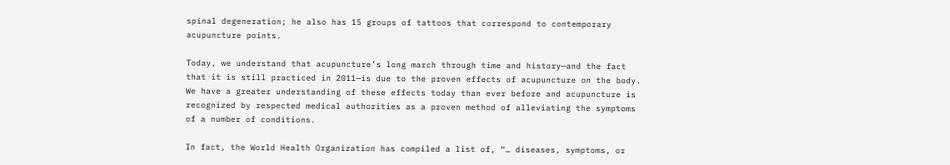spinal degeneration; he also has 15 groups of tattoos that correspond to contemporary acupuncture points.

Today, we understand that acupuncture’s long march through time and history—and the fact that it is still practiced in 2011—is due to the proven effects of acupuncture on the body. We have a greater understanding of these effects today than ever before and acupuncture is recognized by respected medical authorities as a proven method of alleviating the symptoms of a number of conditions.

In fact, the World Health Organization has compiled a list of, “… diseases, symptoms, or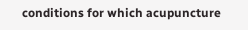conditions for which acupuncture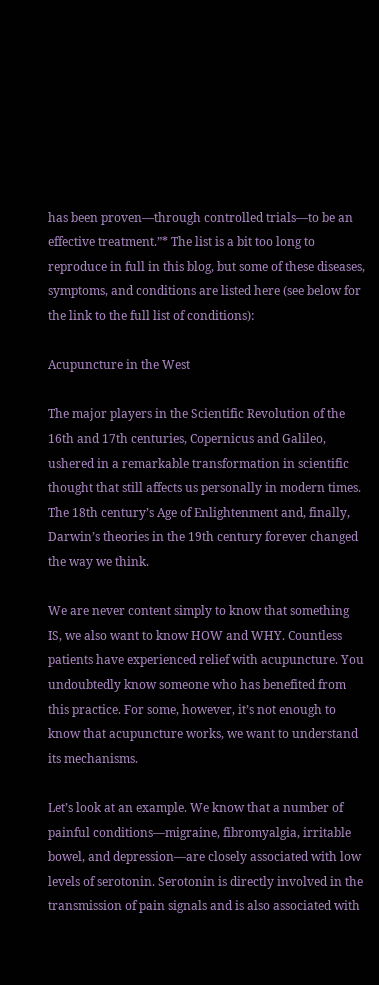has been proven—through controlled trials—to be an effective treatment.”* The list is a bit too long to reproduce in full in this blog, but some of these diseases, symptoms, and conditions are listed here (see below for the link to the full list of conditions):

Acupuncture in the West

The major players in the Scientific Revolution of the 16th and 17th centuries, Copernicus and Galileo, ushered in a remarkable transformation in scientific thought that still affects us personally in modern times. The 18th century’s Age of Enlightenment and, finally, Darwin’s theories in the 19th century forever changed the way we think.

We are never content simply to know that something IS, we also want to know HOW and WHY. Countless patients have experienced relief with acupuncture. You undoubtedly know someone who has benefited from this practice. For some, however, it’s not enough to know that acupuncture works, we want to understand its mechanisms.

Let’s look at an example. We know that a number of painful conditions—migraine, fibromyalgia, irritable bowel, and depression—are closely associated with low levels of serotonin. Serotonin is directly involved in the transmission of pain signals and is also associated with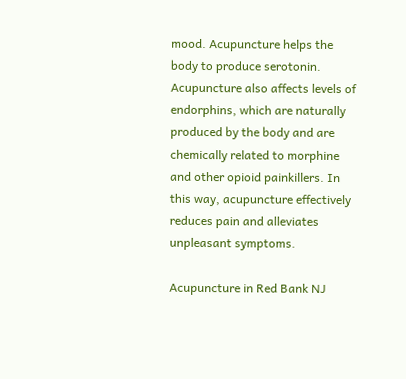mood. Acupuncture helps the body to produce serotonin. Acupuncture also affects levels of endorphins, which are naturally produced by the body and are chemically related to morphine and other opioid painkillers. In this way, acupuncture effectively reduces pain and alleviates unpleasant symptoms.

Acupuncture in Red Bank NJ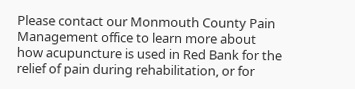Please contact our Monmouth County Pain Management office to learn more about how acupuncture is used in Red Bank for the relief of pain during rehabilitation, or for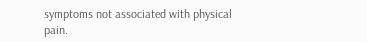symptoms not associated with physical pain.